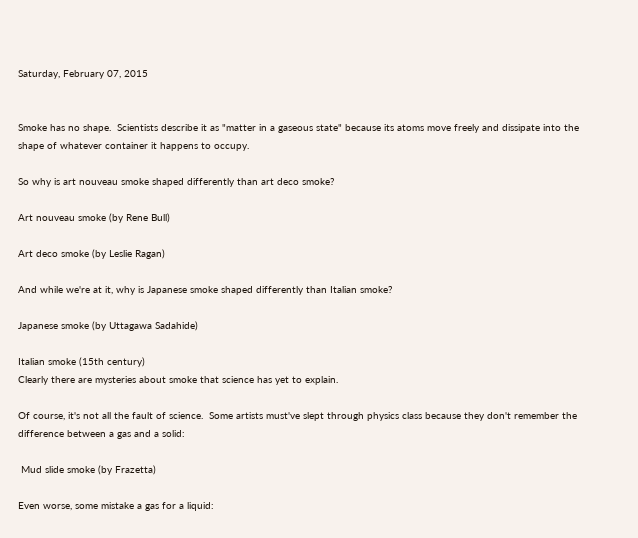Saturday, February 07, 2015


Smoke has no shape.  Scientists describe it as "matter in a gaseous state" because its atoms move freely and dissipate into the shape of whatever container it happens to occupy.

So why is art nouveau smoke shaped differently than art deco smoke?

Art nouveau smoke (by Rene Bull)

Art deco smoke (by Leslie Ragan)

And while we're at it, why is Japanese smoke shaped differently than Italian smoke?

Japanese smoke (by Uttagawa Sadahide)

Italian smoke (15th century)
Clearly there are mysteries about smoke that science has yet to explain.

Of course, it's not all the fault of science.  Some artists must've slept through physics class because they don't remember the difference between a gas and a solid:

 Mud slide smoke (by Frazetta)

Even worse, some mistake a gas for a liquid: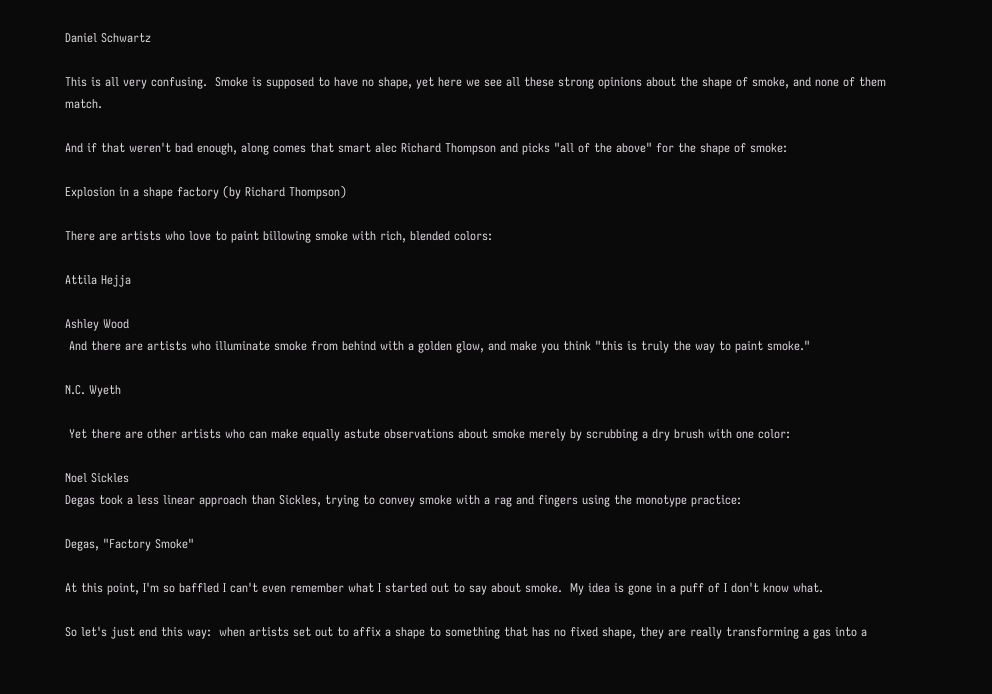Daniel Schwartz

This is all very confusing.  Smoke is supposed to have no shape, yet here we see all these strong opinions about the shape of smoke, and none of them match.

And if that weren't bad enough, along comes that smart alec Richard Thompson and picks "all of the above" for the shape of smoke:

Explosion in a shape factory (by Richard Thompson)

There are artists who love to paint billowing smoke with rich, blended colors:

Attila Hejja

Ashley Wood
 And there are artists who illuminate smoke from behind with a golden glow, and make you think "this is truly the way to paint smoke."

N.C. Wyeth

 Yet there are other artists who can make equally astute observations about smoke merely by scrubbing a dry brush with one color:

Noel Sickles
Degas took a less linear approach than Sickles, trying to convey smoke with a rag and fingers using the monotype practice:

Degas, "Factory Smoke"

At this point, I'm so baffled I can't even remember what I started out to say about smoke.  My idea is gone in a puff of I don't know what.

So let's just end this way:  when artists set out to affix a shape to something that has no fixed shape, they are really transforming a gas into a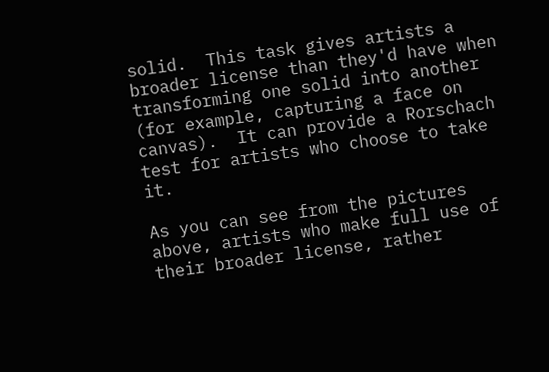solid.  This task gives artists a broader license than they'd have when transforming one solid into another (for example, capturing a face on canvas).  It can provide a Rorschach test for artists who choose to take it.

As you can see from the pictures above, artists who make full use of their broader license, rather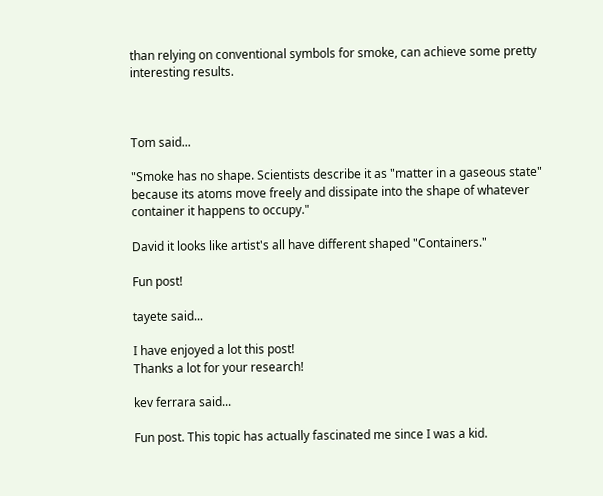than relying on conventional symbols for smoke, can achieve some pretty interesting results.



Tom said...

"Smoke has no shape. Scientists describe it as "matter in a gaseous state" because its atoms move freely and dissipate into the shape of whatever container it happens to occupy."

David it looks like artist's all have different shaped "Containers."

Fun post!

tayete said...

I have enjoyed a lot this post!
Thanks a lot for your research!

kev ferrara said...

Fun post. This topic has actually fascinated me since I was a kid.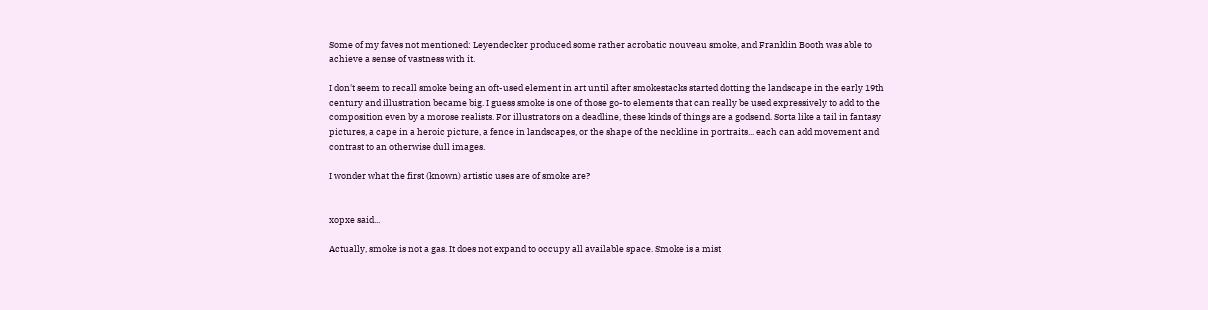Some of my faves not mentioned: Leyendecker produced some rather acrobatic nouveau smoke, and Franklin Booth was able to achieve a sense of vastness with it.

I don't seem to recall smoke being an oft-used element in art until after smokestacks started dotting the landscape in the early 19th century and illustration became big. I guess smoke is one of those go-to elements that can really be used expressively to add to the composition even by a morose realists. For illustrators on a deadline, these kinds of things are a godsend. Sorta like a tail in fantasy pictures, a cape in a heroic picture, a fence in landscapes, or the shape of the neckline in portraits... each can add movement and contrast to an otherwise dull images.

I wonder what the first (known) artistic uses are of smoke are?


xopxe said...

Actually, smoke is not a gas. It does not expand to occupy all available space. Smoke is a mist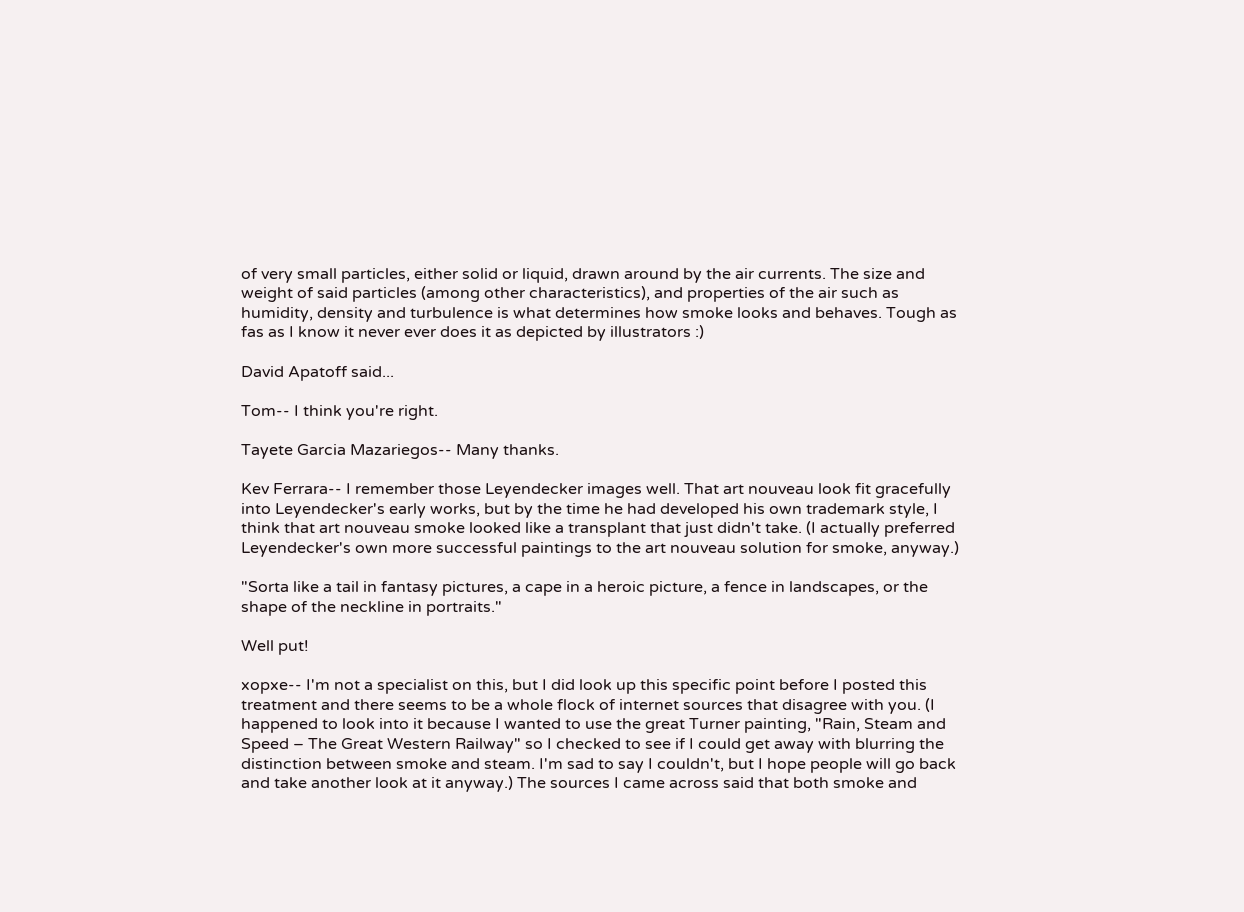of very small particles, either solid or liquid, drawn around by the air currents. The size and weight of said particles (among other characteristics), and properties of the air such as humidity, density and turbulence is what determines how smoke looks and behaves. Tough as fas as I know it never ever does it as depicted by illustrators :)

David Apatoff said...

Tom-- I think you're right.

Tayete Garcia Mazariegos-- Many thanks.

Kev Ferrara-- I remember those Leyendecker images well. That art nouveau look fit gracefully into Leyendecker's early works, but by the time he had developed his own trademark style, I think that art nouveau smoke looked like a transplant that just didn't take. (I actually preferred Leyendecker's own more successful paintings to the art nouveau solution for smoke, anyway.)

"Sorta like a tail in fantasy pictures, a cape in a heroic picture, a fence in landscapes, or the shape of the neckline in portraits."

Well put!

xopxe-- I'm not a specialist on this, but I did look up this specific point before I posted this treatment and there seems to be a whole flock of internet sources that disagree with you. (I happened to look into it because I wanted to use the great Turner painting, "Rain, Steam and Speed – The Great Western Railway" so I checked to see if I could get away with blurring the distinction between smoke and steam. I'm sad to say I couldn't, but I hope people will go back and take another look at it anyway.) The sources I came across said that both smoke and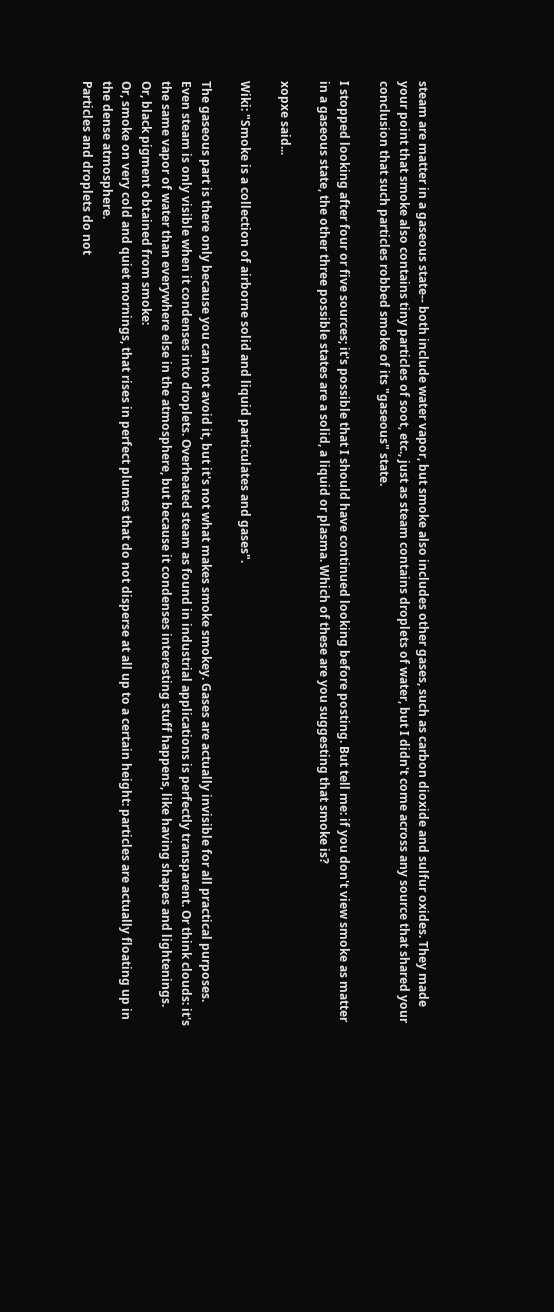steam are matter in a gaseous state-- both include water vapor, but smoke also includes other gases, such as carbon dioxide and sulfur oxides. They made your point that smoke also contains tiny particles of soot, etc., just as steam contains droplets of water, but I didn't come across any source that shared your conclusion that such particles robbed smoke of its "gaseous" state.

I stopped looking after four or five sources; it's possible that I should have continued looking before posting. But tell me: if you don't view smoke as matter in a gaseous state, the other three possible states are a solid, a liquid or plasma. Which of these are you suggesting that smoke is?

xopxe said...

Wiki: "Smoke is a collection of airborne solid and liquid particulates and gases".

The gaseous part is there only because you can not avoid it, but it's not what makes smoke smokey. Gases are actually invisible for all practical purposes. Even steam is only visible when it condenses into droplets. Overheated steam as found in industrial applications is perfectly transparent. Or think clouds: it's the same vapor of water than everywhere else in the atmosphere, but because it condenses interesting stuff happens, like having shapes and lightenings.
Or, black pigment obtained from smoke:
Or, smoke on very cold and quiet mornings, that rises in perfect plumes that do not disperse at all up to a certain height: particles are actually floating up in the dense atmosphere.
Particles and droplets do not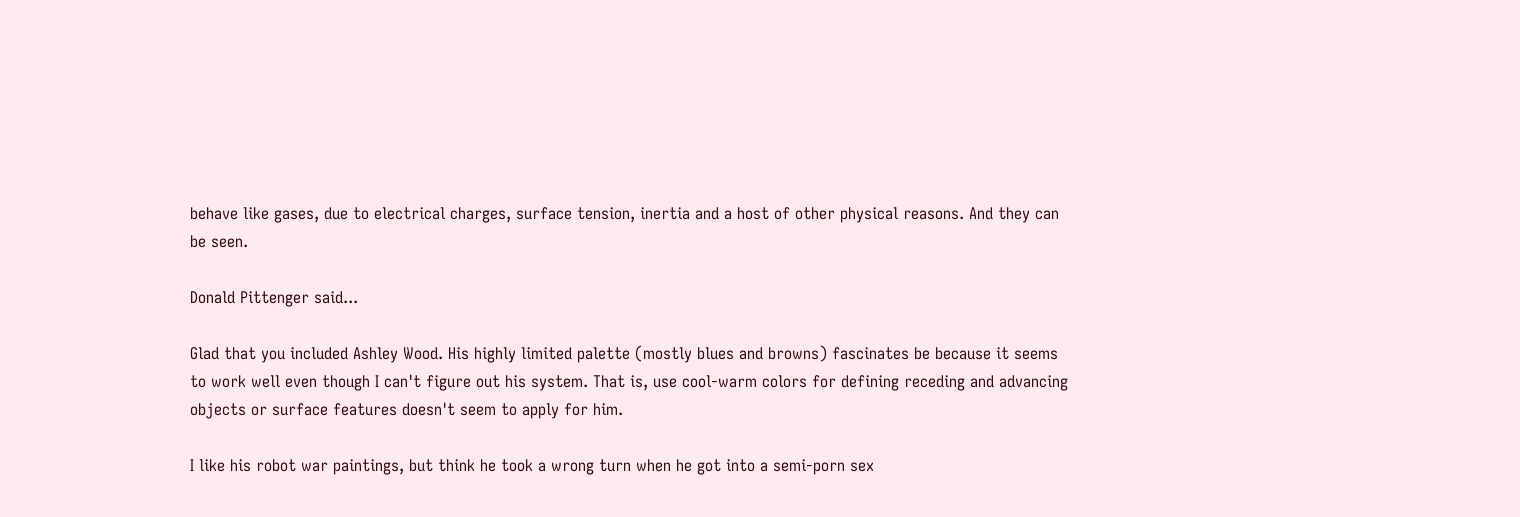behave like gases, due to electrical charges, surface tension, inertia and a host of other physical reasons. And they can be seen.

Donald Pittenger said...

Glad that you included Ashley Wood. His highly limited palette (mostly blues and browns) fascinates be because it seems to work well even though I can't figure out his system. That is, use cool-warm colors for defining receding and advancing objects or surface features doesn't seem to apply for him.

I like his robot war paintings, but think he took a wrong turn when he got into a semi-porn sex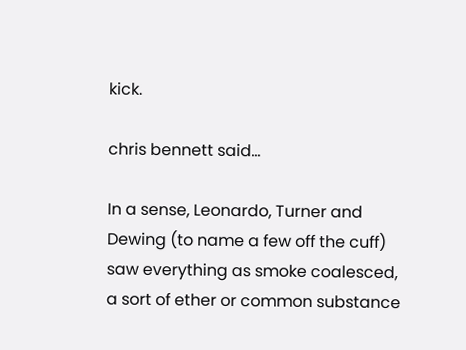kick.

chris bennett said...

In a sense, Leonardo, Turner and Dewing (to name a few off the cuff) saw everything as smoke coalesced, a sort of ether or common substance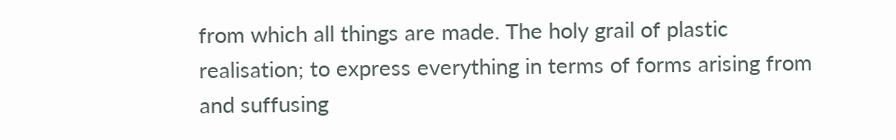from which all things are made. The holy grail of plastic realisation; to express everything in terms of forms arising from and suffusing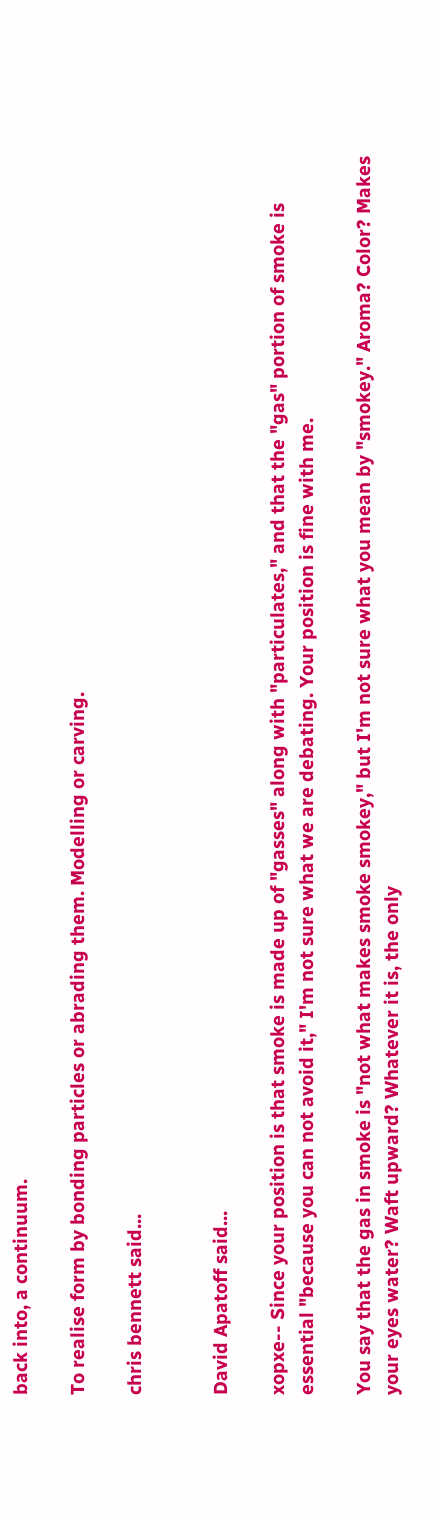back into, a continuum.

To realise form by bonding particles or abrading them. Modelling or carving.

chris bennett said...


David Apatoff said...

xopxe-- Since your position is that smoke is made up of "gasses" along with "particulates," and that the "gas" portion of smoke is essential "because you can not avoid it," I'm not sure what we are debating. Your position is fine with me.

You say that the gas in smoke is "not what makes smoke smokey," but I'm not sure what you mean by "smokey." Aroma? Color? Makes your eyes water? Waft upward? Whatever it is, the only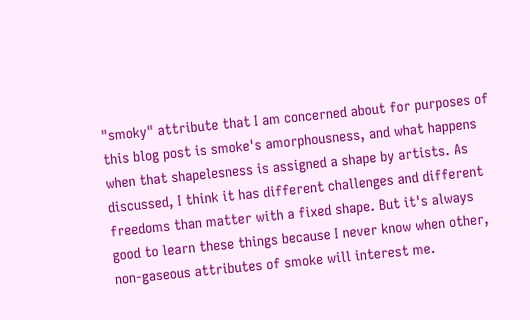"smoky" attribute that I am concerned about for purposes of this blog post is smoke's amorphousness, and what happens when that shapelesness is assigned a shape by artists. As discussed, I think it has different challenges and different freedoms than matter with a fixed shape. But it's always good to learn these things because I never know when other, non-gaseous attributes of smoke will interest me.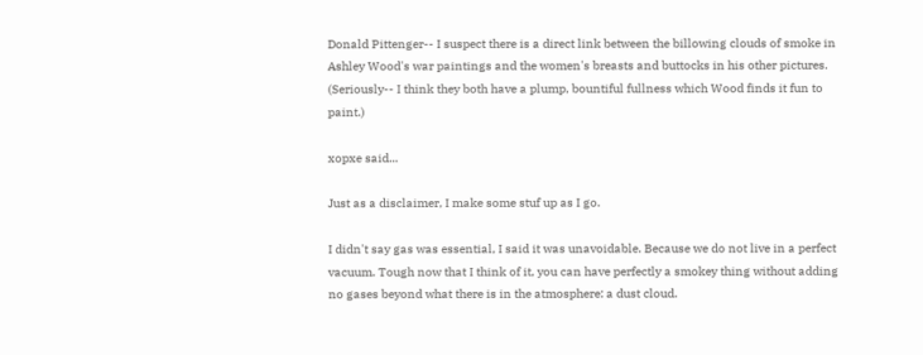Donald Pittenger-- I suspect there is a direct link between the billowing clouds of smoke in Ashley Wood's war paintings and the women's breasts and buttocks in his other pictures. (Seriously-- I think they both have a plump, bountiful fullness which Wood finds it fun to paint.)

xopxe said...

Just as a disclaimer, I make some stuf up as I go.

I didn't say gas was essential, I said it was unavoidable. Because we do not live in a perfect vacuum. Tough now that I think of it, you can have perfectly a smokey thing without adding no gases beyond what there is in the atmosphere: a dust cloud.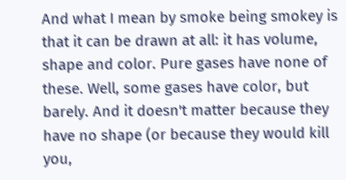And what I mean by smoke being smokey is that it can be drawn at all: it has volume, shape and color. Pure gases have none of these. Well, some gases have color, but barely. And it doesn't matter because they have no shape (or because they would kill you,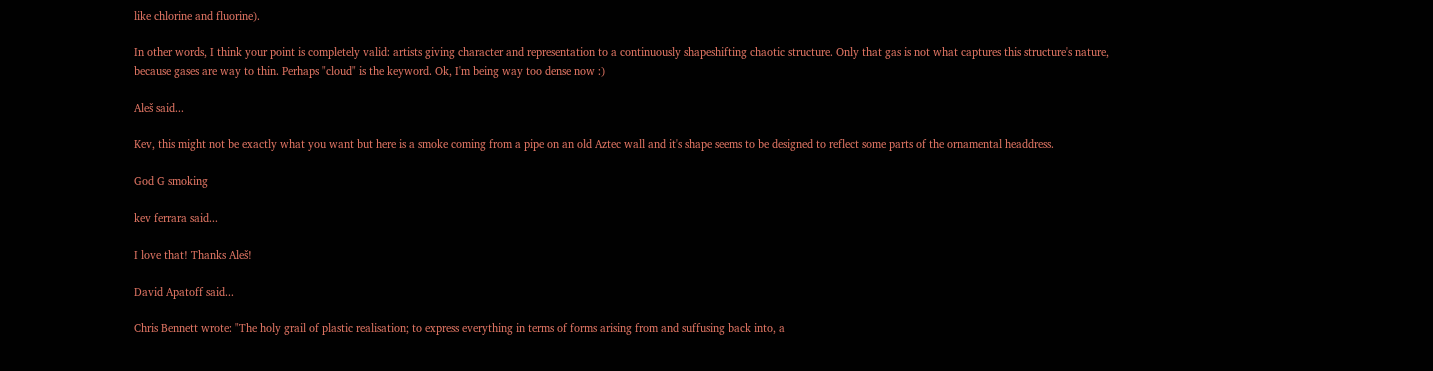like chlorine and fluorine).

In other words, I think your point is completely valid: artists giving character and representation to a continuously shapeshifting chaotic structure. Only that gas is not what captures this structure's nature, because gases are way to thin. Perhaps "cloud" is the keyword. Ok, I'm being way too dense now :)

Aleš said...

Kev, this might not be exactly what you want but here is a smoke coming from a pipe on an old Aztec wall and it's shape seems to be designed to reflect some parts of the ornamental headdress.

God G smoking

kev ferrara said...

I love that! Thanks Aleš!

David Apatoff said...

Chris Bennett wrote: "The holy grail of plastic realisation; to express everything in terms of forms arising from and suffusing back into, a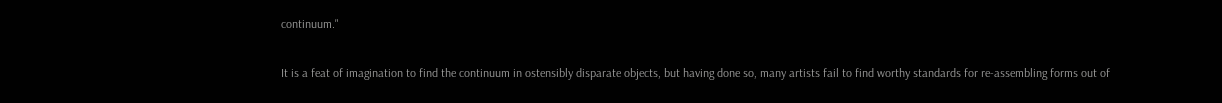continuum."

It is a feat of imagination to find the continuum in ostensibly disparate objects, but having done so, many artists fail to find worthy standards for re-assembling forms out of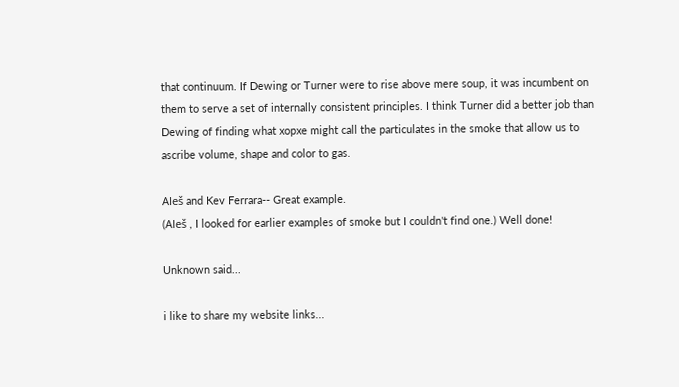that continuum. If Dewing or Turner were to rise above mere soup, it was incumbent on them to serve a set of internally consistent principles. I think Turner did a better job than Dewing of finding what xopxe might call the particulates in the smoke that allow us to ascribe volume, shape and color to gas.

Aleš and Kev Ferrara-- Great example.
(Aleš , I looked for earlier examples of smoke but I couldn't find one.) Well done!

Unknown said...

i like to share my website links...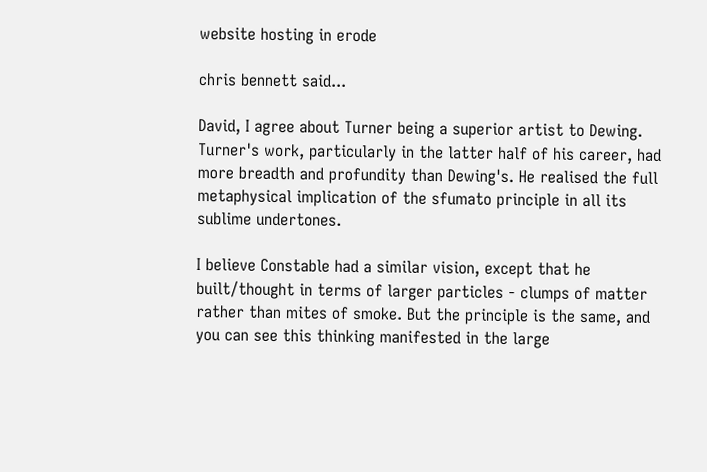website hosting in erode

chris bennett said...

David, I agree about Turner being a superior artist to Dewing. Turner's work, particularly in the latter half of his career, had more breadth and profundity than Dewing's. He realised the full metaphysical implication of the sfumato principle in all its sublime undertones.

I believe Constable had a similar vision, except that he built/thought in terms of larger particles - clumps of matter rather than mites of smoke. But the principle is the same, and you can see this thinking manifested in the large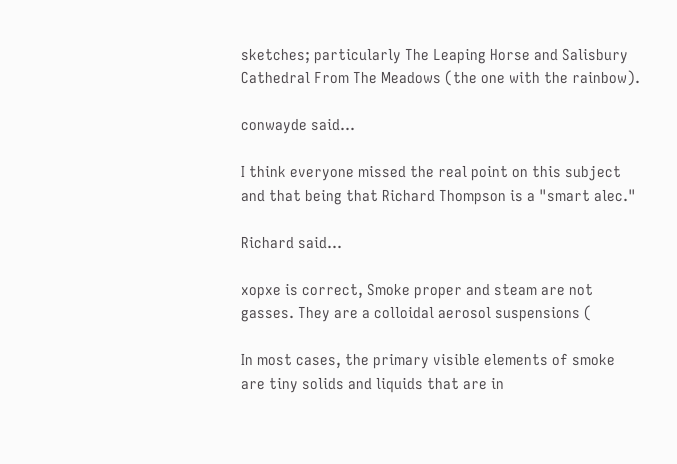sketches; particularly The Leaping Horse and Salisbury Cathedral From The Meadows (the one with the rainbow).

conwayde said...

I think everyone missed the real point on this subject and that being that Richard Thompson is a "smart alec."

Richard said...

xopxe is correct, Smoke proper and steam are not gasses. They are a colloidal aerosol suspensions (

In most cases, the primary visible elements of smoke are tiny solids and liquids that are in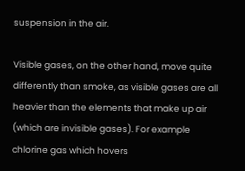suspension in the air.

Visible gases, on the other hand, move quite differently than smoke, as visible gases are all heavier than the elements that make up air (which are invisible gases). For example chlorine gas which hovers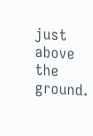just above the ground.